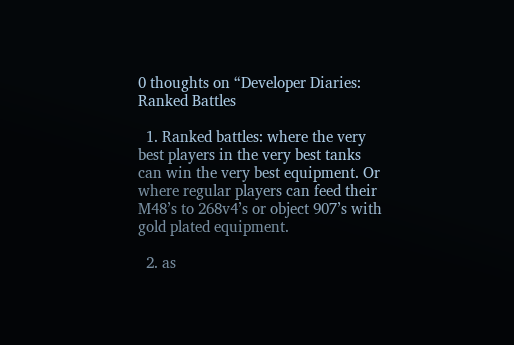0 thoughts on “Developer Diaries: Ranked Battles

  1. Ranked battles: where the very best players in the very best tanks can win the very best equipment. Or where regular players can feed their M48’s to 268v4’s or object 907’s with gold plated equipment.

  2. as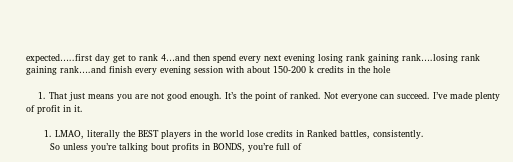expected…..first day get to rank 4…and then spend every next evening losing rank gaining rank….losing rank gaining rank….and finish every evening session with about 150-200 k credits in the hole

    1. That just means you are not good enough. It’s the point of ranked. Not everyone can succeed. I’ve made plenty of profit in it.

      1. LMAO, literally the BEST players in the world lose credits in Ranked battles, consistently.
        So unless you’re talking bout profits in BONDS, you’re full of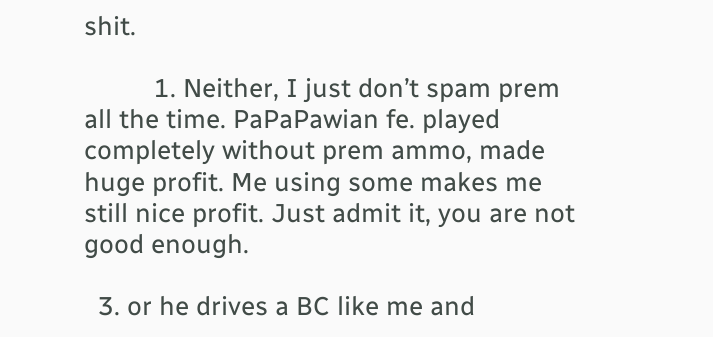shit.

          1. Neither, I just don’t spam prem all the time. PaPaPawian fe. played completely without prem ammo, made huge profit. Me using some makes me still nice profit. Just admit it, you are not good enough.

  3. or he drives a BC like me and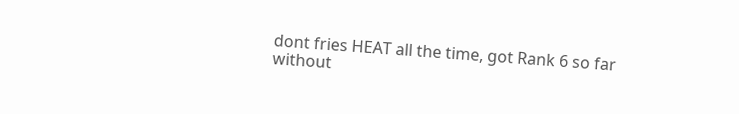dont fries HEAT all the time, got Rank 6 so far without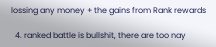lossing any money + the gains from Rank rewards

  4. ranked battle is bullshit, there are too nay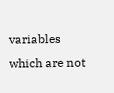variables which are not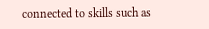connected to skills such as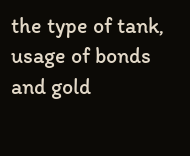the type of tank, usage of bonds and gold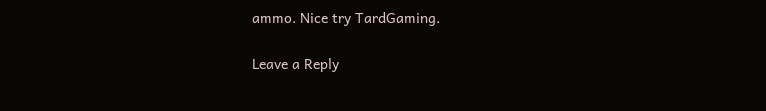ammo. Nice try TardGaming.

Leave a Reply